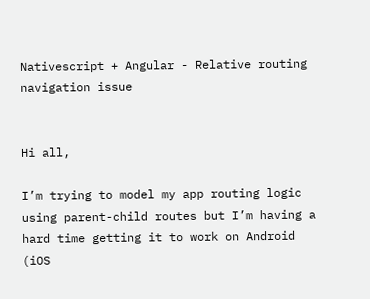Nativescript + Angular - Relative routing navigation issue


Hi all,

I’m trying to model my app routing logic using parent-child routes but I’m having a hard time getting it to work on Android (iOS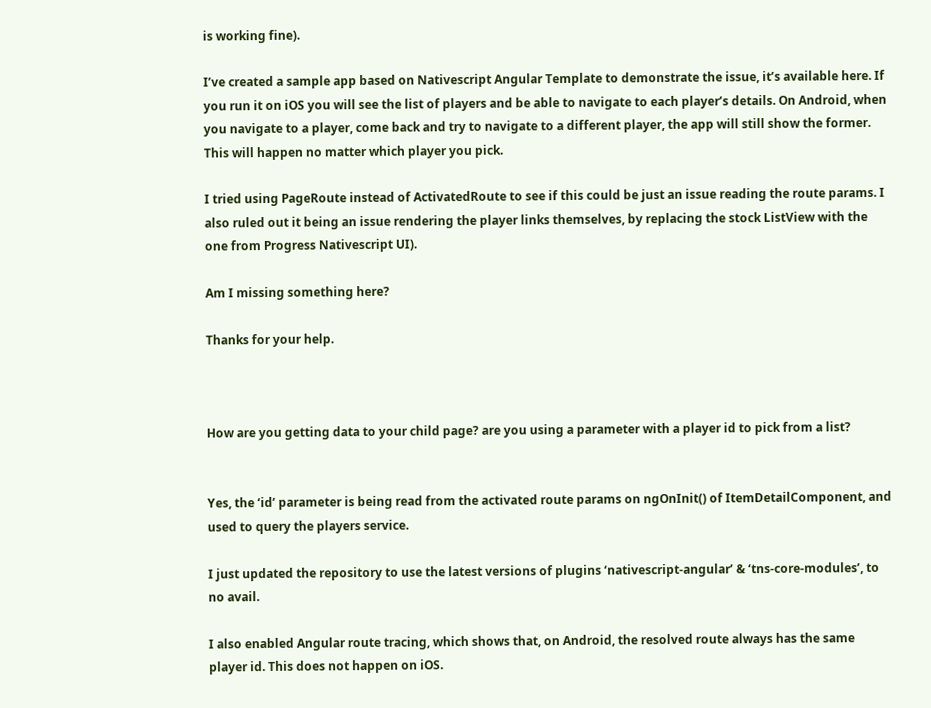is working fine).

I’ve created a sample app based on Nativescript Angular Template to demonstrate the issue, it’s available here. If you run it on iOS you will see the list of players and be able to navigate to each player’s details. On Android, when you navigate to a player, come back and try to navigate to a different player, the app will still show the former. This will happen no matter which player you pick.

I tried using PageRoute instead of ActivatedRoute to see if this could be just an issue reading the route params. I also ruled out it being an issue rendering the player links themselves, by replacing the stock ListView with the one from Progress Nativescript UI).

Am I missing something here?

Thanks for your help.



How are you getting data to your child page? are you using a parameter with a player id to pick from a list?


Yes, the ‘id’ parameter is being read from the activated route params on ngOnInit() of ItemDetailComponent, and used to query the players service.

I just updated the repository to use the latest versions of plugins ‘nativescript-angular’ & ‘tns-core-modules’, to no avail.

I also enabled Angular route tracing, which shows that, on Android, the resolved route always has the same player id. This does not happen on iOS.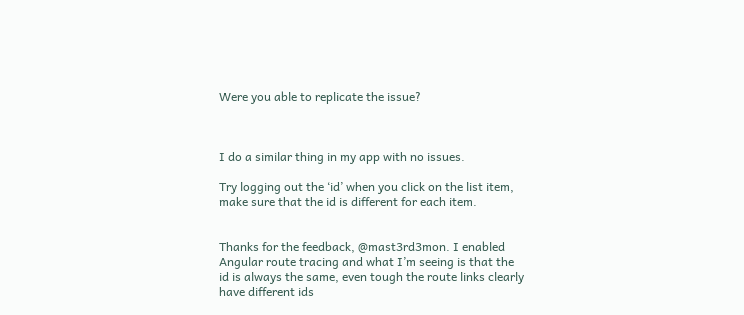Were you able to replicate the issue?



I do a similar thing in my app with no issues.

Try logging out the ‘id’ when you click on the list item, make sure that the id is different for each item.


Thanks for the feedback, @mast3rd3mon. I enabled Angular route tracing and what I’m seeing is that the id is always the same, even tough the route links clearly have different ids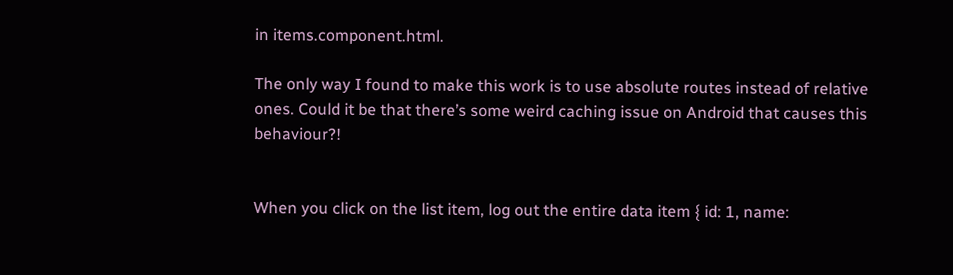in items.component.html.

The only way I found to make this work is to use absolute routes instead of relative ones. Could it be that there’s some weird caching issue on Android that causes this behaviour?!


When you click on the list item, log out the entire data item { id: 1, name: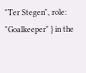"Ter Stegen", role: "Goalkeeper" } in the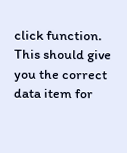click function. This should give you the correct data item for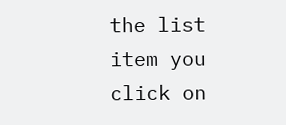the list item you click on